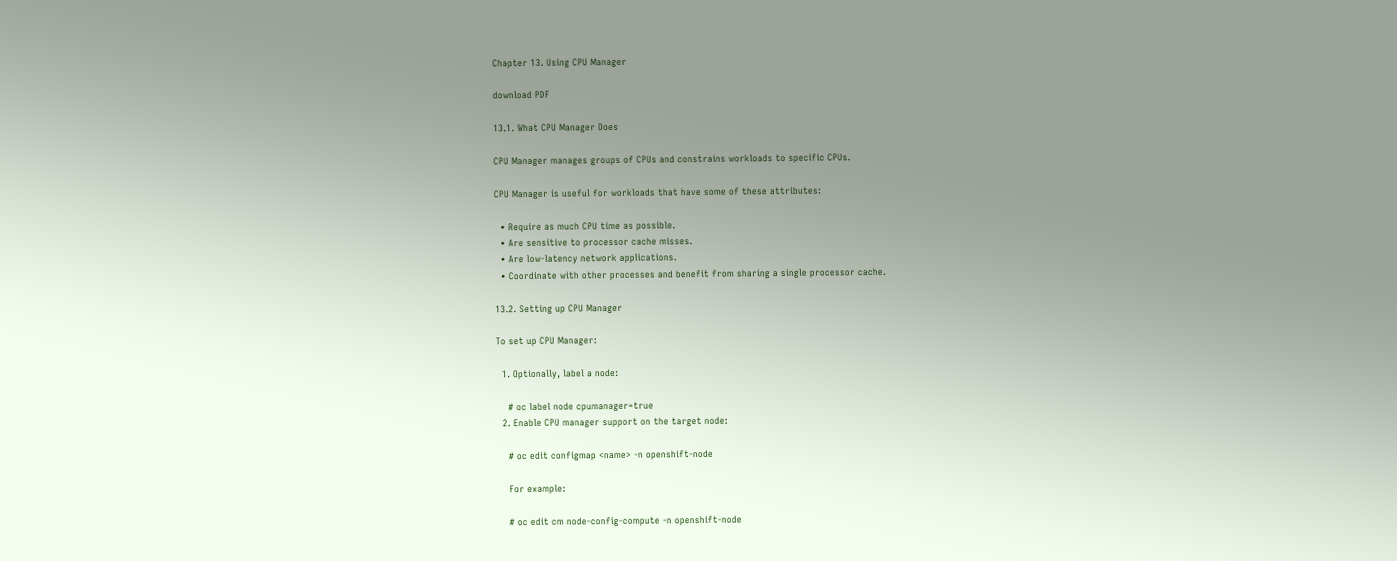Chapter 13. Using CPU Manager

download PDF

13.1. What CPU Manager Does

CPU Manager manages groups of CPUs and constrains workloads to specific CPUs.

CPU Manager is useful for workloads that have some of these attributes:

  • Require as much CPU time as possible.
  • Are sensitive to processor cache misses.
  • Are low-latency network applications.
  • Coordinate with other processes and benefit from sharing a single processor cache.

13.2. Setting up CPU Manager

To set up CPU Manager:

  1. Optionally, label a node:

    # oc label node cpumanager=true
  2. Enable CPU manager support on the target node:

    # oc edit configmap <name> -n openshift-node

    For example:

    # oc edit cm node-config-compute -n openshift-node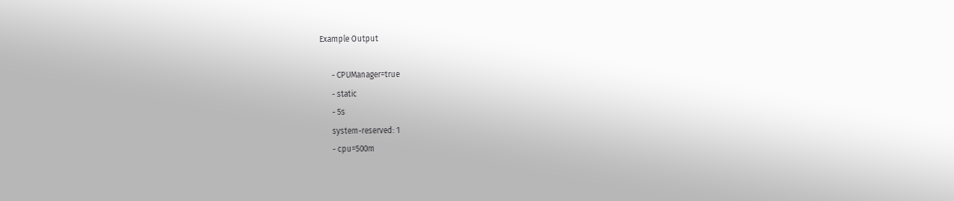Example Output

      - CPUManager=true
      - static
      - 5s
      system-reserved: 1
      - cpu=500m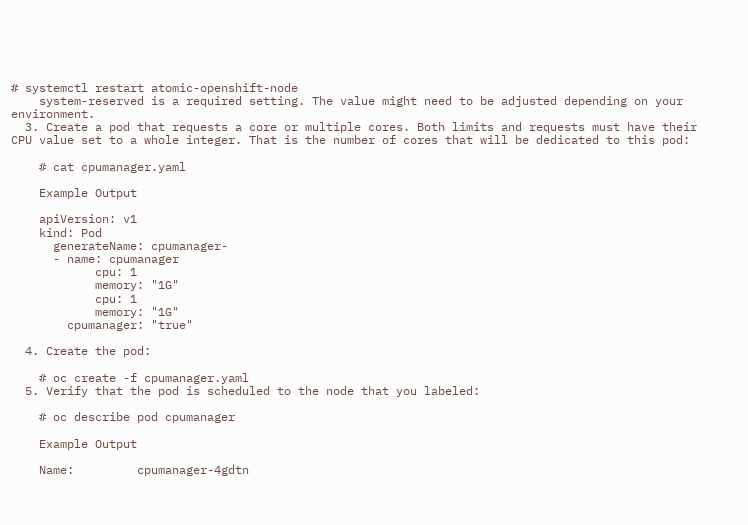# systemctl restart atomic-openshift-node
    system-reserved is a required setting. The value might need to be adjusted depending on your environment.
  3. Create a pod that requests a core or multiple cores. Both limits and requests must have their CPU value set to a whole integer. That is the number of cores that will be dedicated to this pod:

    # cat cpumanager.yaml

    Example Output

    apiVersion: v1
    kind: Pod
      generateName: cpumanager-
      - name: cpumanager
            cpu: 1
            memory: "1G"
            cpu: 1
            memory: "1G"
        cpumanager: "true"

  4. Create the pod:

    # oc create -f cpumanager.yaml
  5. Verify that the pod is scheduled to the node that you labeled:

    # oc describe pod cpumanager

    Example Output

    Name:         cpumanager-4gdtn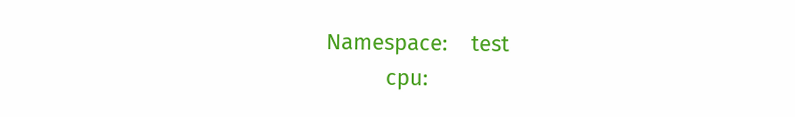Namespace:    test
          cpu: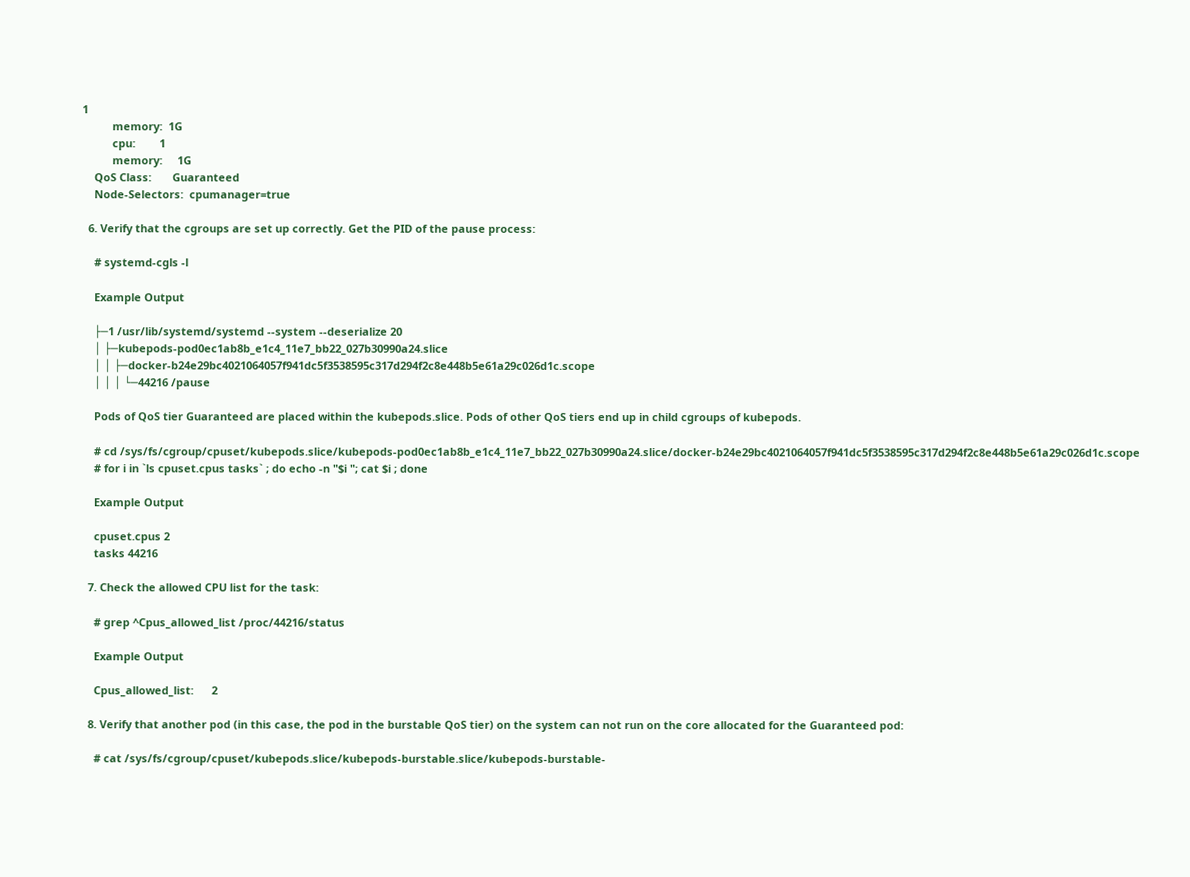1
          memory:  1G
          cpu:        1
          memory:     1G
    QoS Class:       Guaranteed
    Node-Selectors:  cpumanager=true

  6. Verify that the cgroups are set up correctly. Get the PID of the pause process:

    # systemd-cgls -l

    Example Output

    ├─1 /usr/lib/systemd/systemd --system --deserialize 20
    │ ├─kubepods-pod0ec1ab8b_e1c4_11e7_bb22_027b30990a24.slice
    │ │ ├─docker-b24e29bc4021064057f941dc5f3538595c317d294f2c8e448b5e61a29c026d1c.scope
    │ │ │ └─44216 /pause

    Pods of QoS tier Guaranteed are placed within the kubepods.slice. Pods of other QoS tiers end up in child cgroups of kubepods.

    # cd /sys/fs/cgroup/cpuset/kubepods.slice/kubepods-pod0ec1ab8b_e1c4_11e7_bb22_027b30990a24.slice/docker-b24e29bc4021064057f941dc5f3538595c317d294f2c8e448b5e61a29c026d1c.scope
    # for i in `ls cpuset.cpus tasks` ; do echo -n "$i "; cat $i ; done

    Example Output

    cpuset.cpus 2
    tasks 44216

  7. Check the allowed CPU list for the task:

    # grep ^Cpus_allowed_list /proc/44216/status

    Example Output

    Cpus_allowed_list:      2

  8. Verify that another pod (in this case, the pod in the burstable QoS tier) on the system can not run on the core allocated for the Guaranteed pod:

    # cat /sys/fs/cgroup/cpuset/kubepods.slice/kubepods-burstable.slice/kubepods-burstable-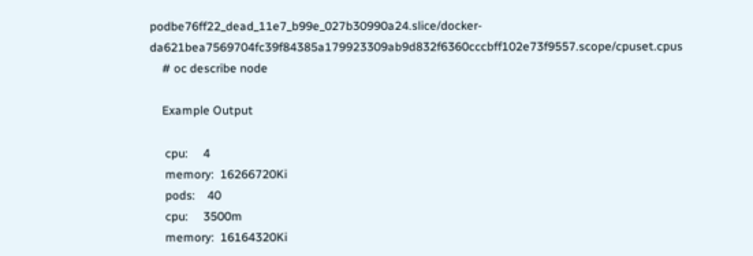podbe76ff22_dead_11e7_b99e_027b30990a24.slice/docker-da621bea7569704fc39f84385a179923309ab9d832f6360cccbff102e73f9557.scope/cpuset.cpus
    # oc describe node

    Example Output

     cpu:     4
     memory:  16266720Ki
     pods:    40
     cpu:     3500m
     memory:  16164320Ki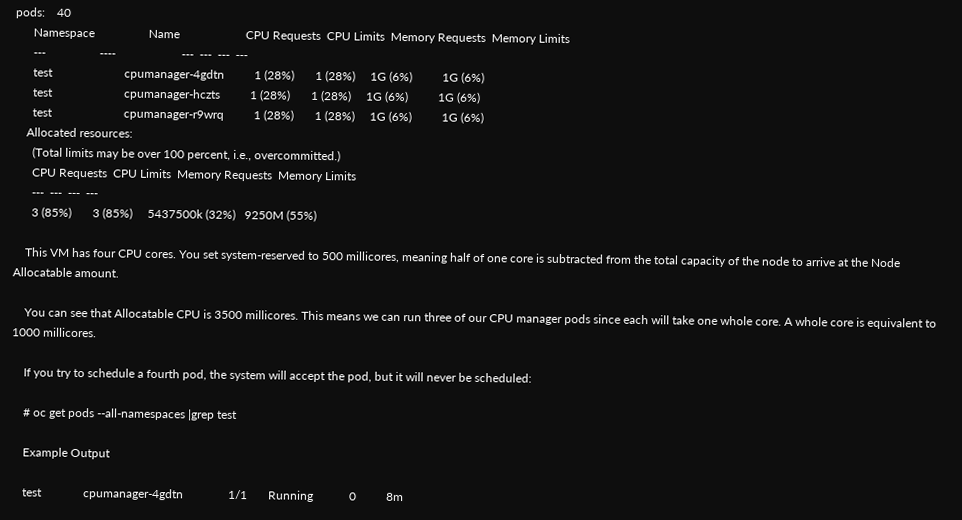pods:    40
      Namespace                  Name                      CPU Requests  CPU Limits  Memory Requests  Memory Limits
      ---                  ----                      ---  ---  ---  ---
      test                        cpumanager-4gdtn          1 (28%)       1 (28%)     1G (6%)          1G (6%)
      test                        cpumanager-hczts          1 (28%)       1 (28%)     1G (6%)          1G (6%)
      test                        cpumanager-r9wrq          1 (28%)       1 (28%)     1G (6%)          1G (6%)
    Allocated resources:
      (Total limits may be over 100 percent, i.e., overcommitted.)
      CPU Requests  CPU Limits  Memory Requests  Memory Limits
      ---  ---  ---  ---
      3 (85%)       3 (85%)     5437500k (32%)   9250M (55%)

    This VM has four CPU cores. You set system-reserved to 500 millicores, meaning half of one core is subtracted from the total capacity of the node to arrive at the Node Allocatable amount.

    You can see that Allocatable CPU is 3500 millicores. This means we can run three of our CPU manager pods since each will take one whole core. A whole core is equivalent to 1000 millicores.

    If you try to schedule a fourth pod, the system will accept the pod, but it will never be scheduled:

    # oc get pods --all-namespaces |grep test

    Example Output

    test              cpumanager-4gdtn               1/1       Running            0          8m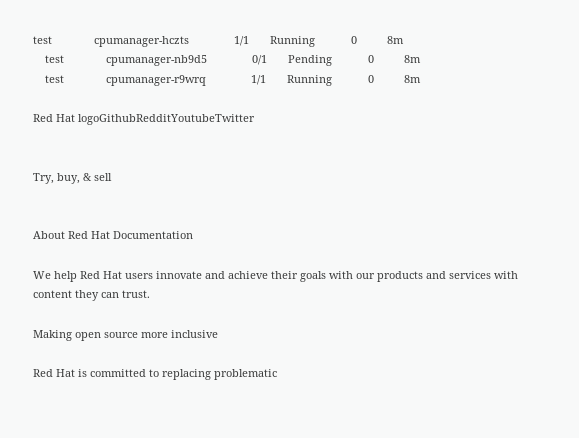test              cpumanager-hczts               1/1       Running            0          8m
    test              cpumanager-nb9d5               0/1       Pending            0          8m
    test              cpumanager-r9wrq               1/1       Running            0          8m

Red Hat logoGithubRedditYoutubeTwitter


Try, buy, & sell


About Red Hat Documentation

We help Red Hat users innovate and achieve their goals with our products and services with content they can trust.

Making open source more inclusive

Red Hat is committed to replacing problematic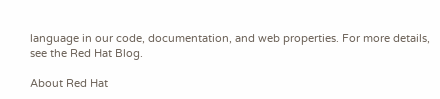language in our code, documentation, and web properties. For more details, see the Red Hat Blog.

About Red Hat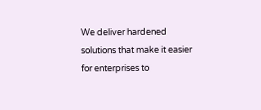We deliver hardened solutions that make it easier for enterprises to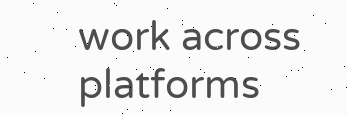work across platforms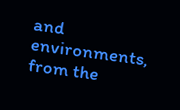and environments, from the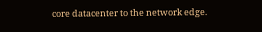core datacenter to the network edge.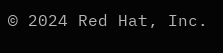© 2024 Red Hat, Inc.